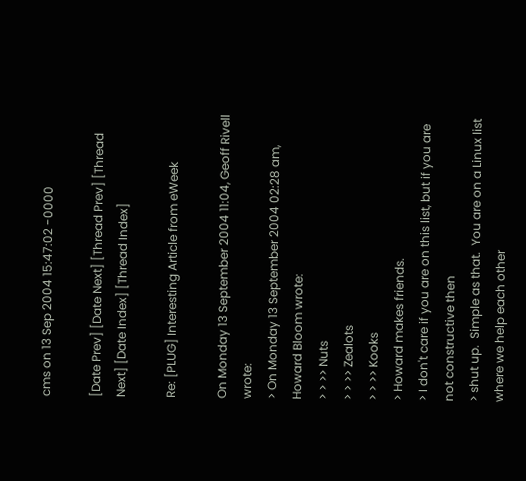cms on 13 Sep 2004 15:47:02 -0000

[Date Prev] [Date Next] [Thread Prev] [Thread Next] [Date Index] [Thread Index]

Re: [PLUG] Interesting Article from eWeek

On Monday 13 September 2004 11:04, Geoff Rivell wrote:
> On Monday 13 September 2004 02:28 am, Howard Bloom wrote:
> > >> Nuts
> > >> Zealots
> > >> Kooks
> Howard makes friends.
> I don't care if you are on this list, but if you are not constructive then
> shut up.  Simple as that.  You are on a Linux list where we help each other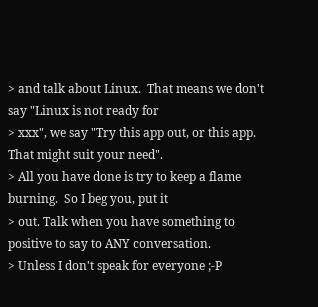> and talk about Linux.  That means we don't say "Linux is not ready for
> xxx", we say "Try this app out, or this app.  That might suit your need".
> All you have done is try to keep a flame burning.  So I beg you, put it
> out. Talk when you have something to positive to say to ANY conversation.
> Unless I don't speak for everyone ;-P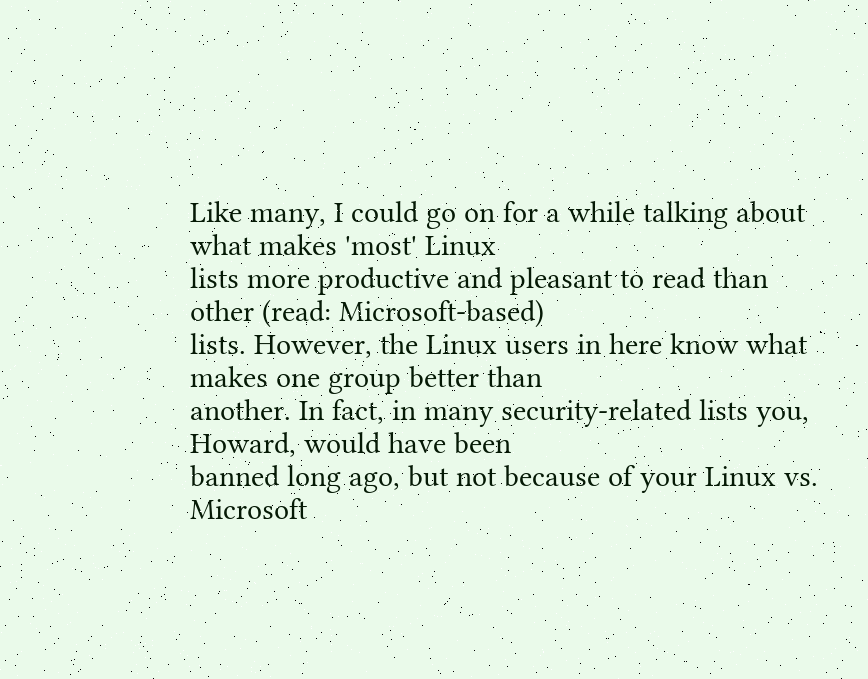Like many, I could go on for a while talking about what makes 'most' Linux
lists more productive and pleasant to read than other (read: Microsoft-based)
lists. However, the Linux users in here know what makes one group better than
another. In fact, in many security-related lists you, Howard, would have been
banned long ago, but not because of your Linux vs. Microsoft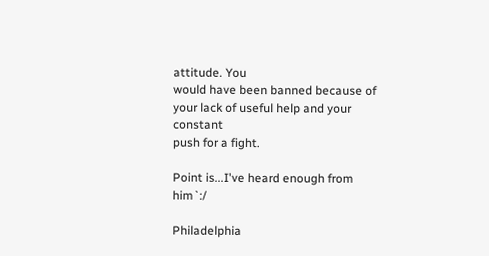attitude. You
would have been banned because of your lack of useful help and your constant
push for a fight.

Point is...I've heard enough from him`:/

Philadelphia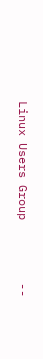Linux Users Group         --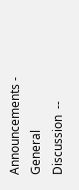Announcements -
General Discussion  --